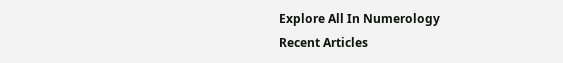Explore All In Numerology
Recent Articles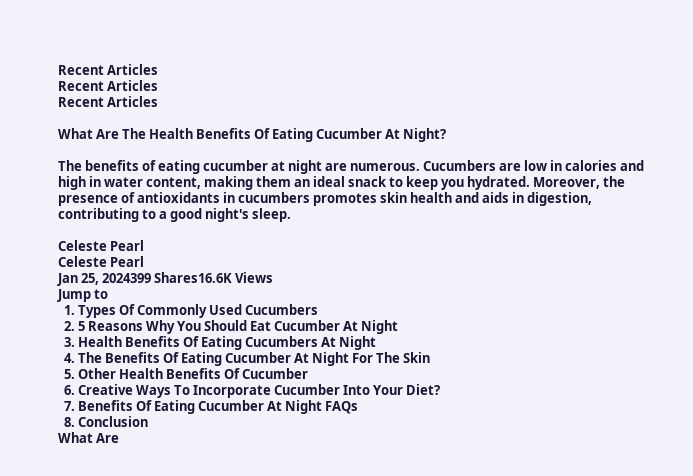Recent Articles
Recent Articles
Recent Articles

What Are The Health Benefits Of Eating Cucumber At Night?

The benefits of eating cucumber at night are numerous. Cucumbers are low in calories and high in water content, making them an ideal snack to keep you hydrated. Moreover, the presence of antioxidants in cucumbers promotes skin health and aids in digestion, contributing to a good night's sleep.

Celeste Pearl
Celeste Pearl
Jan 25, 2024399 Shares16.6K Views
Jump to
  1. Types Of Commonly Used Cucumbers
  2. 5 Reasons Why You Should Eat Cucumber At Night
  3. Health Benefits Of Eating Cucumbers At Night
  4. The Benefits Of Eating Cucumber At Night For The Skin
  5. Other Health Benefits Of Cucumber
  6. Creative Ways To Incorporate Cucumber Into Your Diet?
  7. Benefits Of Eating Cucumber At Night FAQs
  8. Conclusion
What Are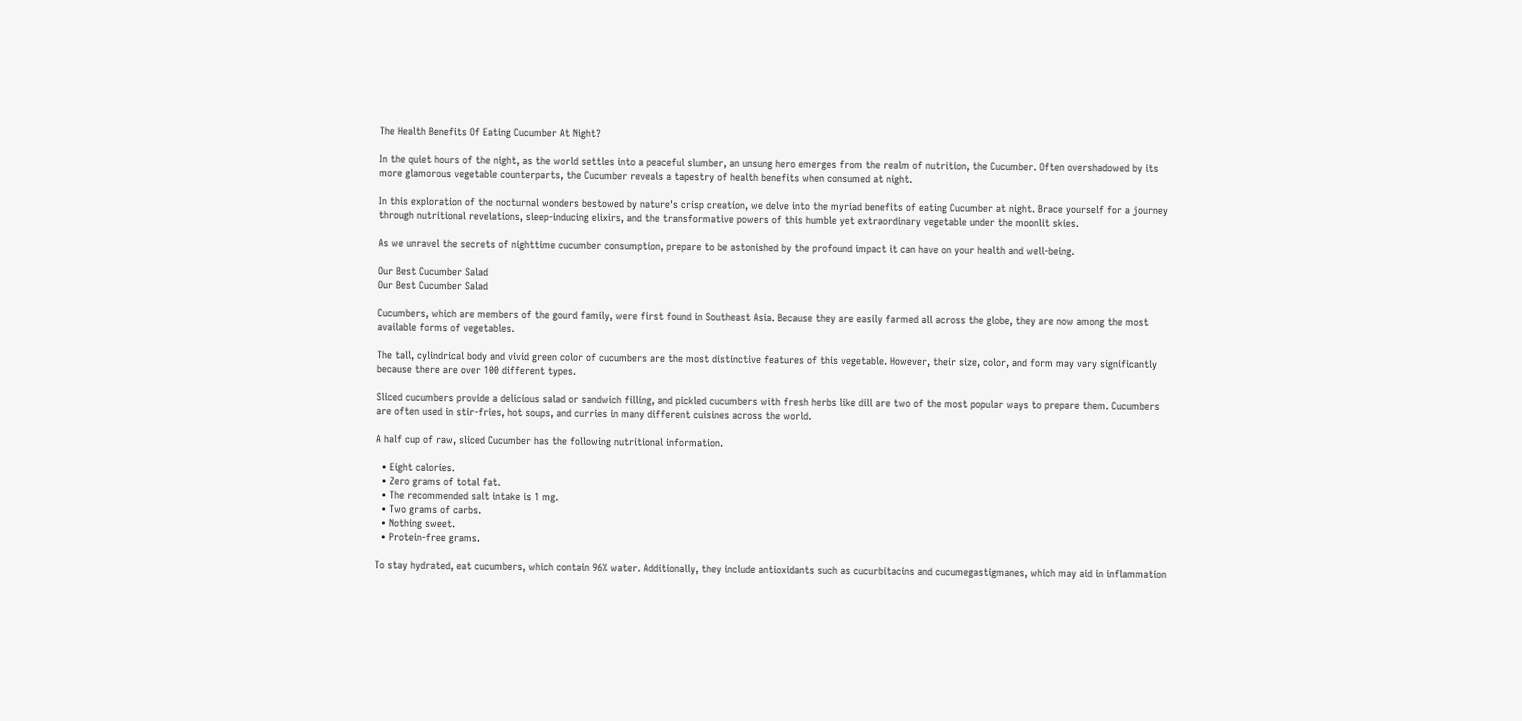The Health Benefits Of Eating Cucumber At Night?

In the quiet hours of the night, as the world settles into a peaceful slumber, an unsung hero emerges from the realm of nutrition, the Cucumber. Often overshadowed by its more glamorous vegetable counterparts, the Cucumber reveals a tapestry of health benefits when consumed at night.

In this exploration of the nocturnal wonders bestowed by nature's crisp creation, we delve into the myriad benefits of eating Cucumber at night. Brace yourself for a journey through nutritional revelations, sleep-inducing elixirs, and the transformative powers of this humble yet extraordinary vegetable under the moonlit skies.

As we unravel the secrets of nighttime cucumber consumption, prepare to be astonished by the profound impact it can have on your health and well-being.

Our Best Cucumber Salad
Our Best Cucumber Salad

Cucumbers, which are members of the gourd family, were first found in Southeast Asia. Because they are easily farmed all across the globe, they are now among the most available forms of vegetables.

The tall, cylindrical body and vivid green color of cucumbers are the most distinctive features of this vegetable. However, their size, color, and form may vary significantly because there are over 100 different types.

Sliced cucumbers provide a delicious salad or sandwich filling, and pickled cucumbers with fresh herbs like dill are two of the most popular ways to prepare them. Cucumbers are often used in stir-fries, hot soups, and curries in many different cuisines across the world.

A half cup of raw, sliced Cucumber has the following nutritional information.

  • Eight calories.
  • Zero grams of total fat.
  • The recommended salt intake is 1 mg.
  • Two grams of carbs.
  • Nothing sweet.
  • Protein-free grams.

To stay hydrated, eat cucumbers, which contain 96% water. Additionally, they include antioxidants such as cucurbitacins and cucumegastigmanes, which may aid in inflammation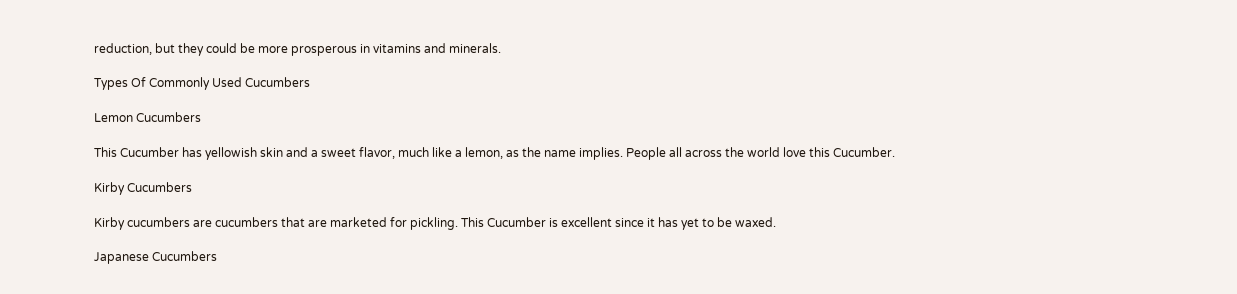reduction, but they could be more prosperous in vitamins and minerals.

Types Of Commonly Used Cucumbers

Lemon Cucumbers

This Cucumber has yellowish skin and a sweet flavor, much like a lemon, as the name implies. People all across the world love this Cucumber.

Kirby Cucumbers

Kirby cucumbers are cucumbers that are marketed for pickling. This Cucumber is excellent since it has yet to be waxed.

Japanese Cucumbers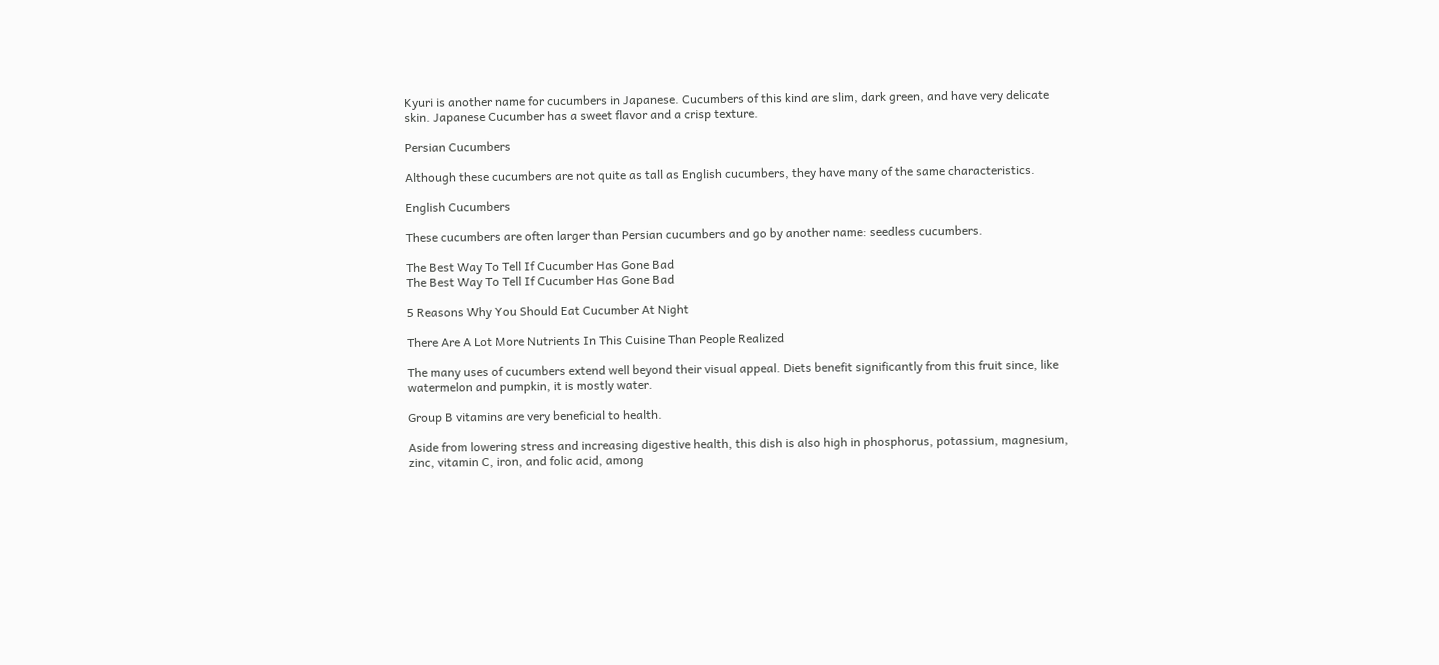Kyuri is another name for cucumbers in Japanese. Cucumbers of this kind are slim, dark green, and have very delicate skin. Japanese Cucumber has a sweet flavor and a crisp texture.

Persian Cucumbers

Although these cucumbers are not quite as tall as English cucumbers, they have many of the same characteristics.

English Cucumbers

These cucumbers are often larger than Persian cucumbers and go by another name: seedless cucumbers.

The Best Way To Tell If Cucumber Has Gone Bad
The Best Way To Tell If Cucumber Has Gone Bad

5 Reasons Why You Should Eat Cucumber At Night

There Are A Lot More Nutrients In This Cuisine Than People Realized

The many uses of cucumbers extend well beyond their visual appeal. Diets benefit significantly from this fruit since, like watermelon and pumpkin, it is mostly water.

Group B vitamins are very beneficial to health.

Aside from lowering stress and increasing digestive health, this dish is also high in phosphorus, potassium, magnesium, zinc, vitamin C, iron, and folic acid, among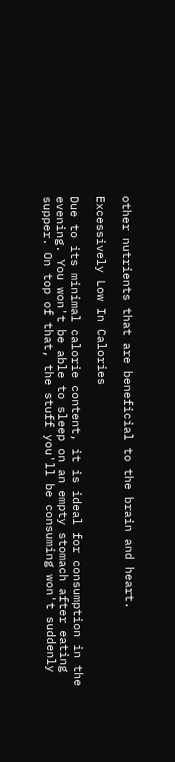other nutrients that are beneficial to the brain and heart.

Excessively Low In Calories

Due to its minimal calorie content, it is ideal for consumption in the evening. You won't be able to sleep on an empty stomach after eating supper. On top of that, the stuff you'll be consuming won't suddenly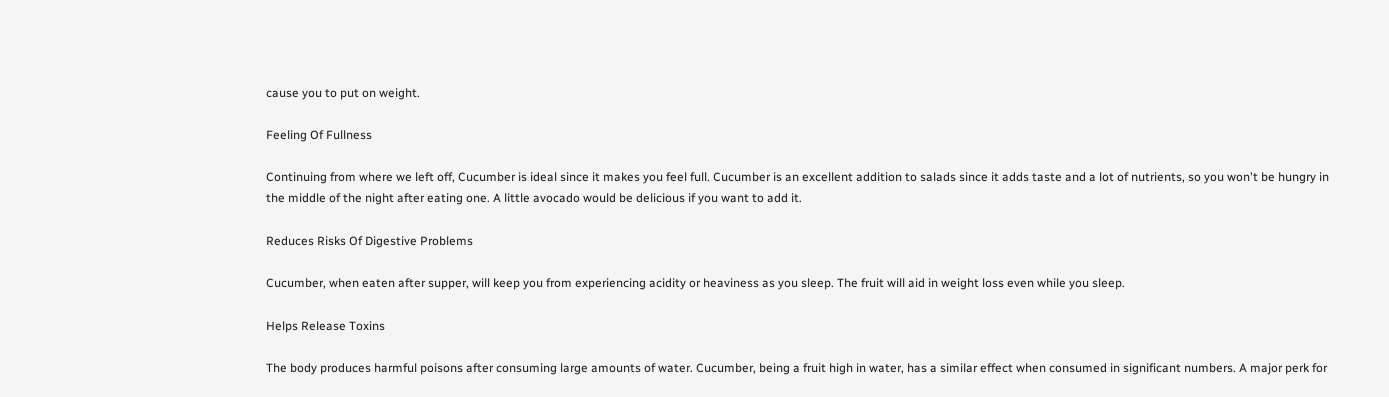cause you to put on weight.

Feeling Of Fullness

Continuing from where we left off, Cucumber is ideal since it makes you feel full. Cucumber is an excellent addition to salads since it adds taste and a lot of nutrients, so you won't be hungry in the middle of the night after eating one. A little avocado would be delicious if you want to add it.

Reduces Risks Of Digestive Problems

Cucumber, when eaten after supper, will keep you from experiencing acidity or heaviness as you sleep. The fruit will aid in weight loss even while you sleep.

Helps Release Toxins

The body produces harmful poisons after consuming large amounts of water. Cucumber, being a fruit high in water, has a similar effect when consumed in significant numbers. A major perk for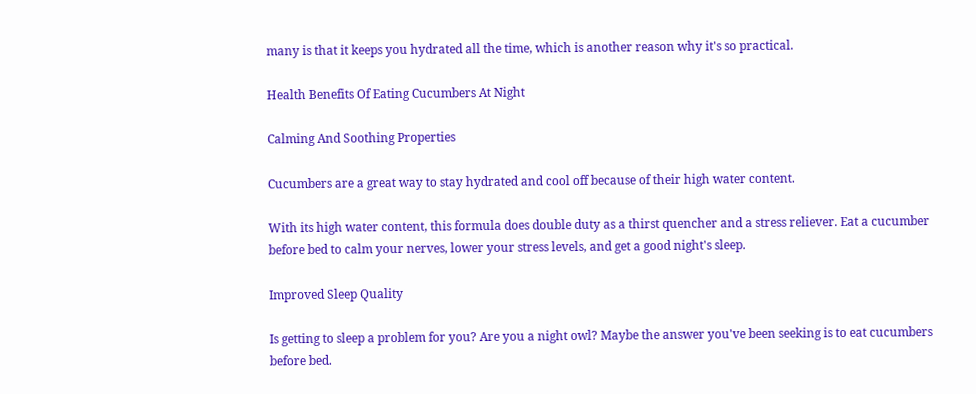many is that it keeps you hydrated all the time, which is another reason why it's so practical.

Health Benefits Of Eating Cucumbers At Night

Calming And Soothing Properties

Cucumbers are a great way to stay hydrated and cool off because of their high water content.

With its high water content, this formula does double duty as a thirst quencher and a stress reliever. Eat a cucumber before bed to calm your nerves, lower your stress levels, and get a good night's sleep.

Improved Sleep Quality

Is getting to sleep a problem for you? Are you a night owl? Maybe the answer you've been seeking is to eat cucumbers before bed.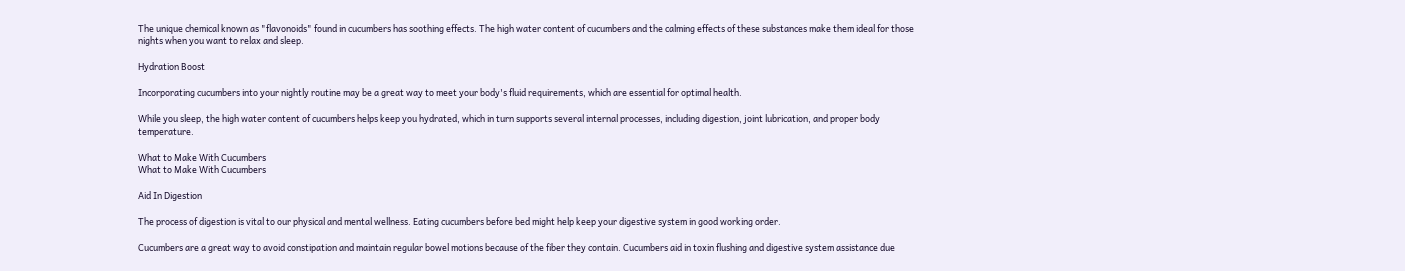The unique chemical known as "flavonoids" found in cucumbers has soothing effects. The high water content of cucumbers and the calming effects of these substances make them ideal for those nights when you want to relax and sleep.

Hydration Boost

Incorporating cucumbers into your nightly routine may be a great way to meet your body's fluid requirements, which are essential for optimal health.

While you sleep, the high water content of cucumbers helps keep you hydrated, which in turn supports several internal processes, including digestion, joint lubrication, and proper body temperature.

What to Make With Cucumbers
What to Make With Cucumbers

Aid In Digestion

The process of digestion is vital to our physical and mental wellness. Eating cucumbers before bed might help keep your digestive system in good working order.

Cucumbers are a great way to avoid constipation and maintain regular bowel motions because of the fiber they contain. Cucumbers aid in toxin flushing and digestive system assistance due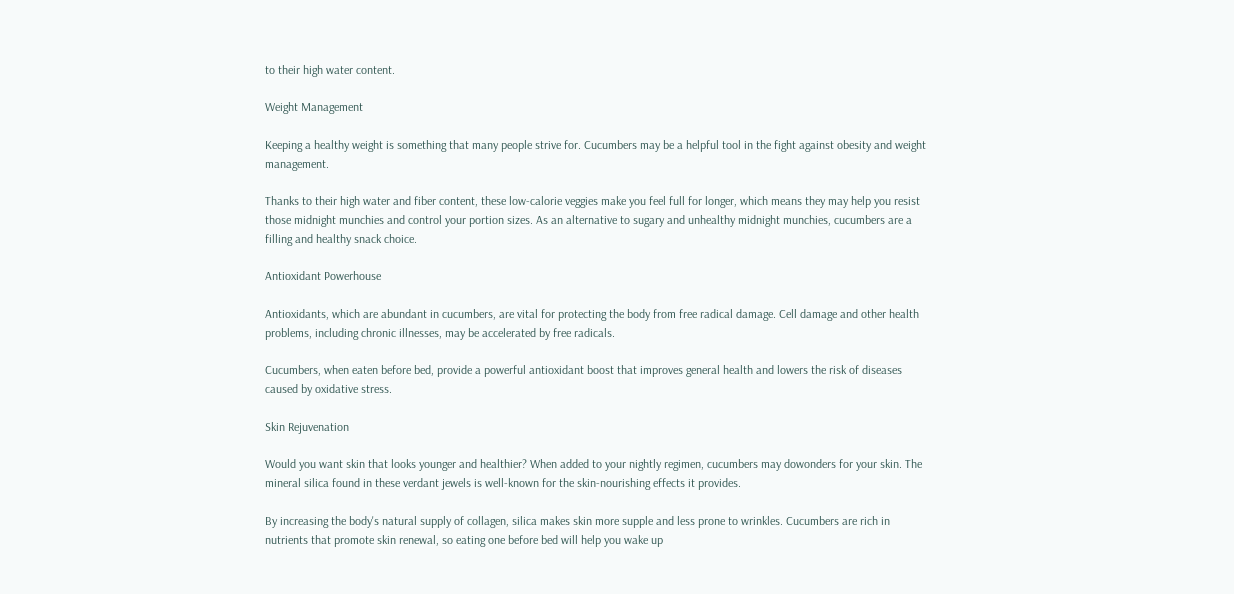to their high water content.

Weight Management

Keeping a healthy weight is something that many people strive for. Cucumbers may be a helpful tool in the fight against obesity and weight management.

Thanks to their high water and fiber content, these low-calorie veggies make you feel full for longer, which means they may help you resist those midnight munchies and control your portion sizes. As an alternative to sugary and unhealthy midnight munchies, cucumbers are a filling and healthy snack choice.

Antioxidant Powerhouse

Antioxidants, which are abundant in cucumbers, are vital for protecting the body from free radical damage. Cell damage and other health problems, including chronic illnesses, may be accelerated by free radicals.

Cucumbers, when eaten before bed, provide a powerful antioxidant boost that improves general health and lowers the risk of diseases caused by oxidative stress.

Skin Rejuvenation

Would you want skin that looks younger and healthier? When added to your nightly regimen, cucumbers may dowonders for your skin. The mineral silica found in these verdant jewels is well-known for the skin-nourishing effects it provides.

By increasing the body's natural supply of collagen, silica makes skin more supple and less prone to wrinkles. Cucumbers are rich in nutrients that promote skin renewal, so eating one before bed will help you wake up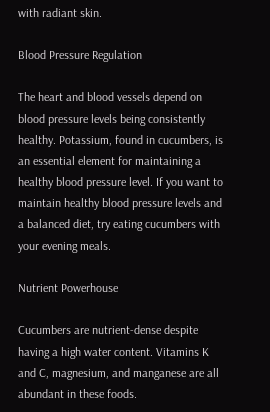with radiant skin.

Blood Pressure Regulation

The heart and blood vessels depend on blood pressure levels being consistently healthy. Potassium, found in cucumbers, is an essential element for maintaining a healthy blood pressure level. If you want to maintain healthy blood pressure levels and a balanced diet, try eating cucumbers with your evening meals.

Nutrient Powerhouse

Cucumbers are nutrient-dense despite having a high water content. Vitamins K and C, magnesium, and manganese are all abundant in these foods.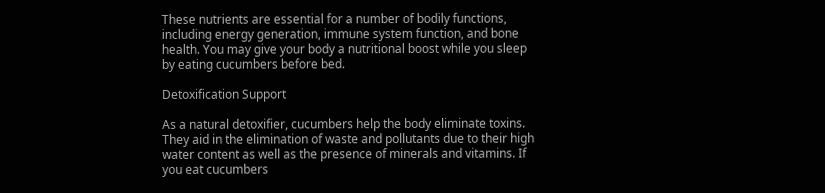These nutrients are essential for a number of bodily functions, including energy generation, immune system function, and bone health. You may give your body a nutritional boost while you sleep by eating cucumbers before bed.

Detoxification Support

As a natural detoxifier, cucumbers help the body eliminate toxins. They aid in the elimination of waste and pollutants due to their high water content as well as the presence of minerals and vitamins. If you eat cucumbers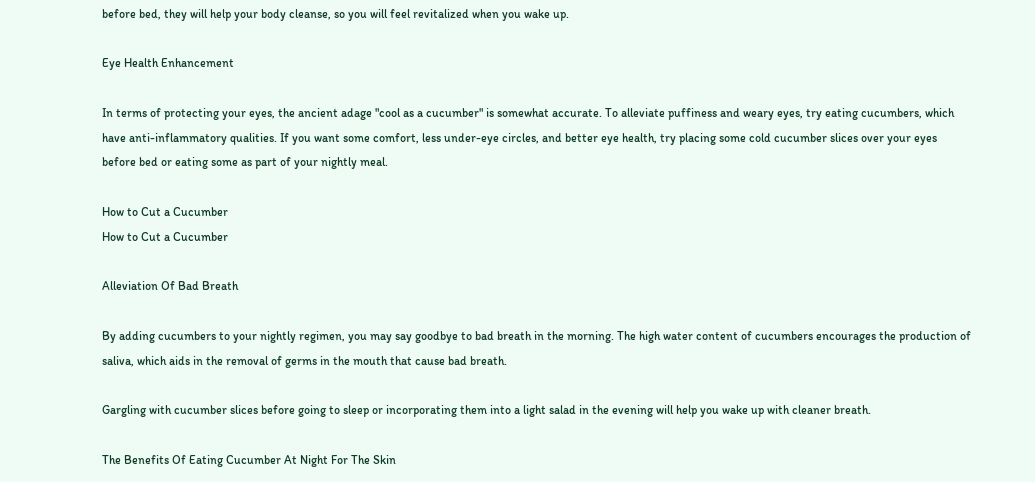before bed, they will help your body cleanse, so you will feel revitalized when you wake up.

Eye Health Enhancement

In terms of protecting your eyes, the ancient adage "cool as a cucumber" is somewhat accurate. To alleviate puffiness and weary eyes, try eating cucumbers, which have anti-inflammatory qualities. If you want some comfort, less under-eye circles, and better eye health, try placing some cold cucumber slices over your eyes before bed or eating some as part of your nightly meal.

How to Cut a Cucumber
How to Cut a Cucumber

Alleviation Of Bad Breath

By adding cucumbers to your nightly regimen, you may say goodbye to bad breath in the morning. The high water content of cucumbers encourages the production of saliva, which aids in the removal of germs in the mouth that cause bad breath.

Gargling with cucumber slices before going to sleep or incorporating them into a light salad in the evening will help you wake up with cleaner breath.

The Benefits Of Eating Cucumber At Night For The Skin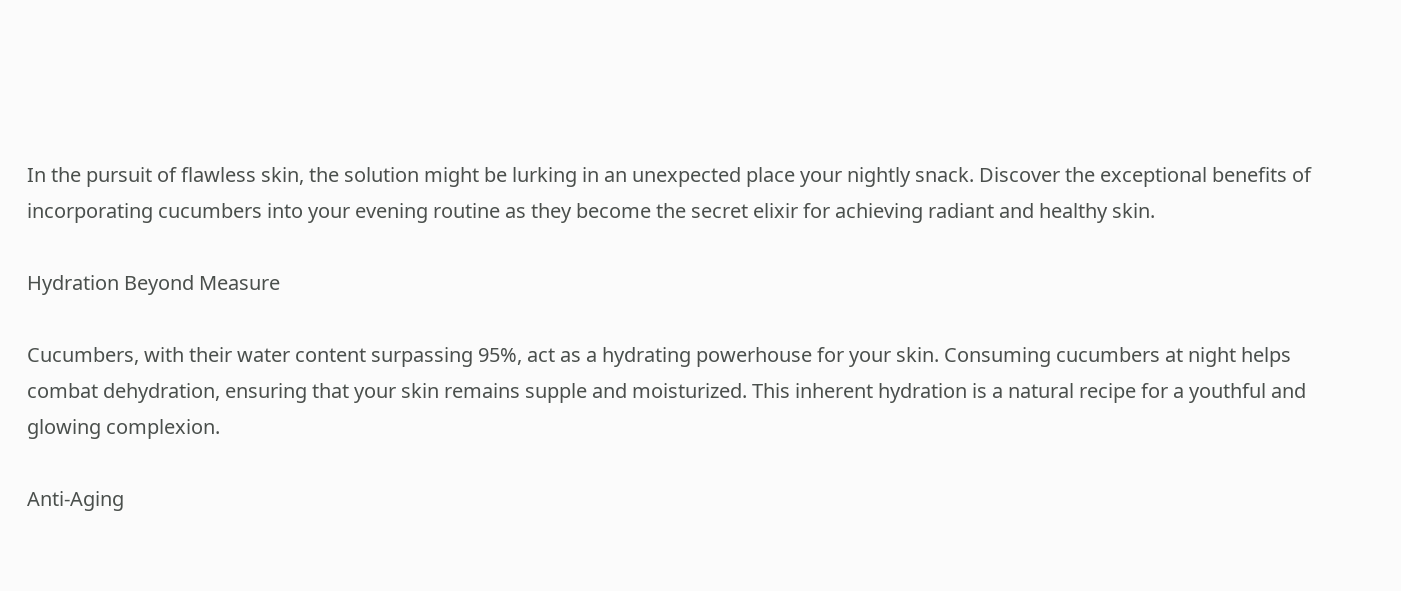In the pursuit of flawless skin, the solution might be lurking in an unexpected place your nightly snack. Discover the exceptional benefits of incorporating cucumbers into your evening routine as they become the secret elixir for achieving radiant and healthy skin.

Hydration Beyond Measure

Cucumbers, with their water content surpassing 95%, act as a hydrating powerhouse for your skin. Consuming cucumbers at night helps combat dehydration, ensuring that your skin remains supple and moisturized. This inherent hydration is a natural recipe for a youthful and glowing complexion.

Anti-Aging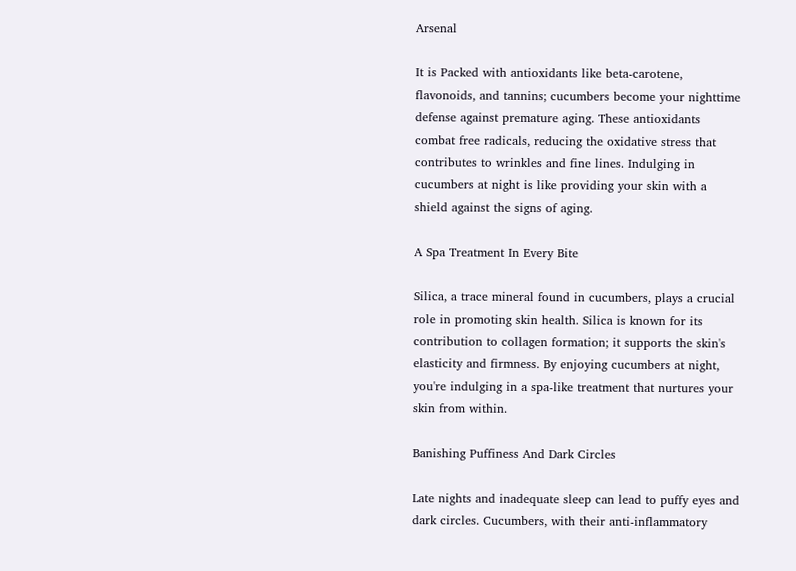Arsenal

It is Packed with antioxidants like beta-carotene, flavonoids, and tannins; cucumbers become your nighttime defense against premature aging. These antioxidants combat free radicals, reducing the oxidative stress that contributes to wrinkles and fine lines. Indulging in cucumbers at night is like providing your skin with a shield against the signs of aging.

A Spa Treatment In Every Bite

Silica, a trace mineral found in cucumbers, plays a crucial role in promoting skin health. Silica is known for its contribution to collagen formation; it supports the skin's elasticity and firmness. By enjoying cucumbers at night, you're indulging in a spa-like treatment that nurtures your skin from within.

Banishing Puffiness And Dark Circles

Late nights and inadequate sleep can lead to puffy eyes and dark circles. Cucumbers, with their anti-inflammatory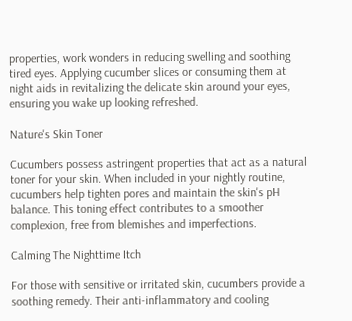properties, work wonders in reducing swelling and soothing tired eyes. Applying cucumber slices or consuming them at night aids in revitalizing the delicate skin around your eyes, ensuring you wake up looking refreshed.

Nature's Skin Toner

Cucumbers possess astringent properties that act as a natural toner for your skin. When included in your nightly routine, cucumbers help tighten pores and maintain the skin's pH balance. This toning effect contributes to a smoother complexion, free from blemishes and imperfections.

Calming The Nighttime Itch

For those with sensitive or irritated skin, cucumbers provide a soothing remedy. Their anti-inflammatory and cooling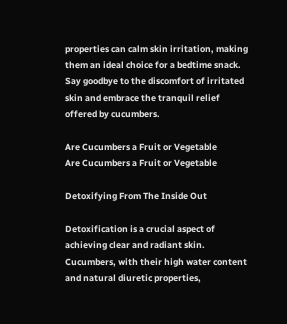properties can calm skin irritation, making them an ideal choice for a bedtime snack. Say goodbye to the discomfort of irritated skin and embrace the tranquil relief offered by cucumbers.

Are Cucumbers a Fruit or Vegetable
Are Cucumbers a Fruit or Vegetable

Detoxifying From The Inside Out

Detoxification is a crucial aspect of achieving clear and radiant skin. Cucumbers, with their high water content and natural diuretic properties,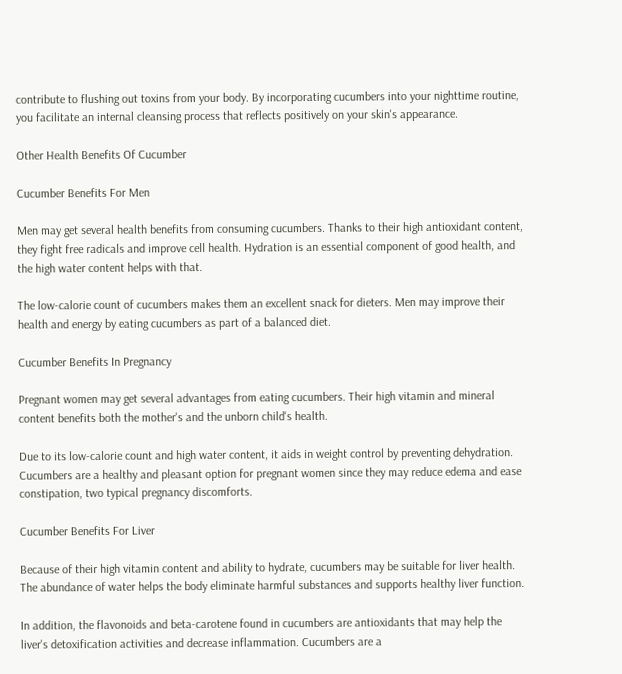contribute to flushing out toxins from your body. By incorporating cucumbers into your nighttime routine, you facilitate an internal cleansing process that reflects positively on your skin's appearance.

Other Health Benefits Of Cucumber

Cucumber Benefits For Men

Men may get several health benefits from consuming cucumbers. Thanks to their high antioxidant content, they fight free radicals and improve cell health. Hydration is an essential component of good health, and the high water content helps with that.

The low-calorie count of cucumbers makes them an excellent snack for dieters. Men may improve their health and energy by eating cucumbers as part of a balanced diet.

Cucumber Benefits In Pregnancy

Pregnant women may get several advantages from eating cucumbers. Their high vitamin and mineral content benefits both the mother's and the unborn child's health.

Due to its low-calorie count and high water content, it aids in weight control by preventing dehydration. Cucumbers are a healthy and pleasant option for pregnant women since they may reduce edema and ease constipation, two typical pregnancy discomforts.

Cucumber Benefits For Liver

Because of their high vitamin content and ability to hydrate, cucumbers may be suitable for liver health. The abundance of water helps the body eliminate harmful substances and supports healthy liver function.

In addition, the flavonoids and beta-carotene found in cucumbers are antioxidants that may help the liver's detoxification activities and decrease inflammation. Cucumbers are a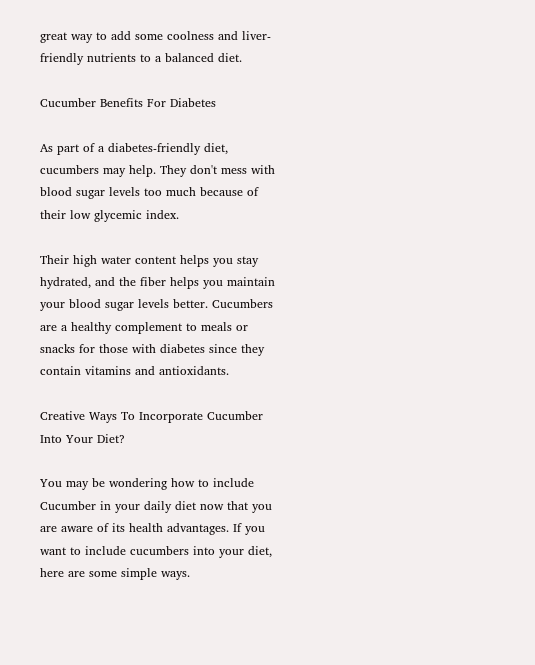great way to add some coolness and liver-friendly nutrients to a balanced diet.

Cucumber Benefits For Diabetes

As part of a diabetes-friendly diet, cucumbers may help. They don't mess with blood sugar levels too much because of their low glycemic index.

Their high water content helps you stay hydrated, and the fiber helps you maintain your blood sugar levels better. Cucumbers are a healthy complement to meals or snacks for those with diabetes since they contain vitamins and antioxidants.

Creative Ways To Incorporate Cucumber Into Your Diet?

You may be wondering how to include Cucumber in your daily diet now that you are aware of its health advantages. If you want to include cucumbers into your diet, here are some simple ways.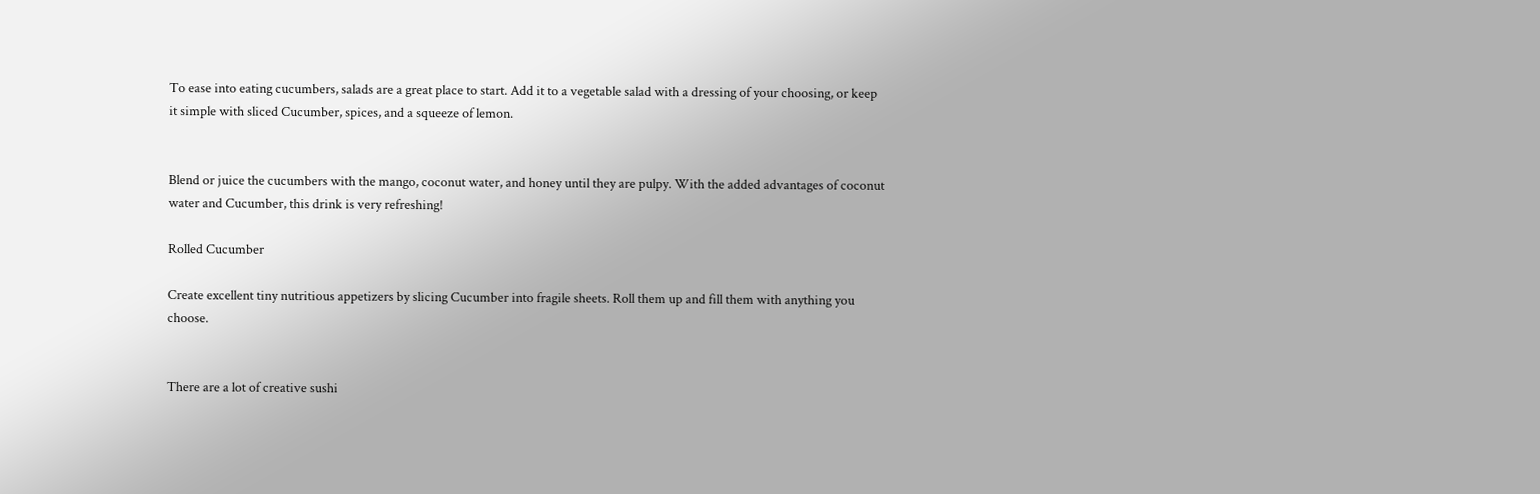To ease into eating cucumbers, salads are a great place to start. Add it to a vegetable salad with a dressing of your choosing, or keep it simple with sliced Cucumber, spices, and a squeeze of lemon.


Blend or juice the cucumbers with the mango, coconut water, and honey until they are pulpy. With the added advantages of coconut water and Cucumber, this drink is very refreshing!

Rolled Cucumber

Create excellent tiny nutritious appetizers by slicing Cucumber into fragile sheets. Roll them up and fill them with anything you choose.


There are a lot of creative sushi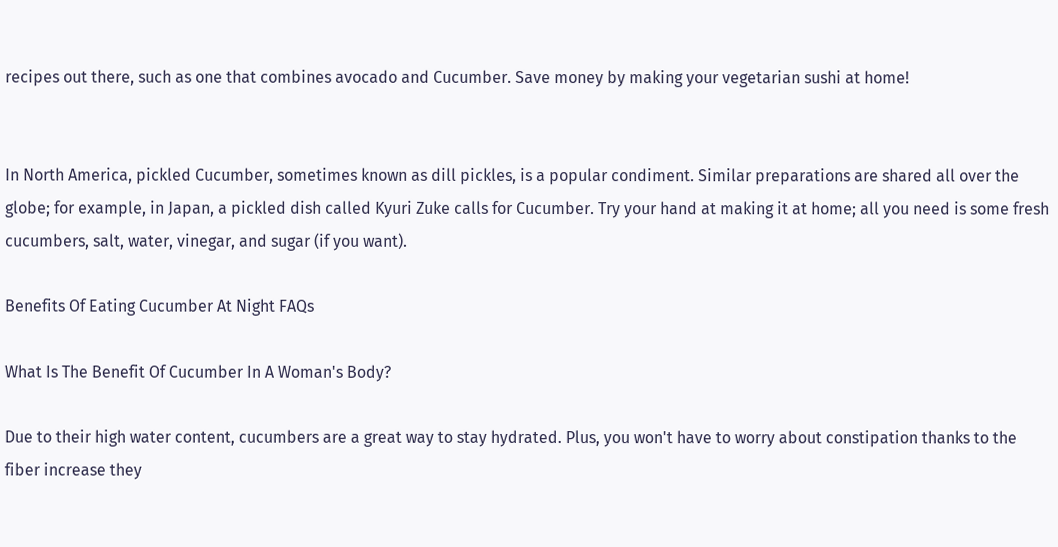recipes out there, such as one that combines avocado and Cucumber. Save money by making your vegetarian sushi at home!


In North America, pickled Cucumber, sometimes known as dill pickles, is a popular condiment. Similar preparations are shared all over the globe; for example, in Japan, a pickled dish called Kyuri Zuke calls for Cucumber. Try your hand at making it at home; all you need is some fresh cucumbers, salt, water, vinegar, and sugar (if you want).

Benefits Of Eating Cucumber At Night FAQs

What Is The Benefit Of Cucumber In A Woman's Body?

Due to their high water content, cucumbers are a great way to stay hydrated. Plus, you won't have to worry about constipation thanks to the fiber increase they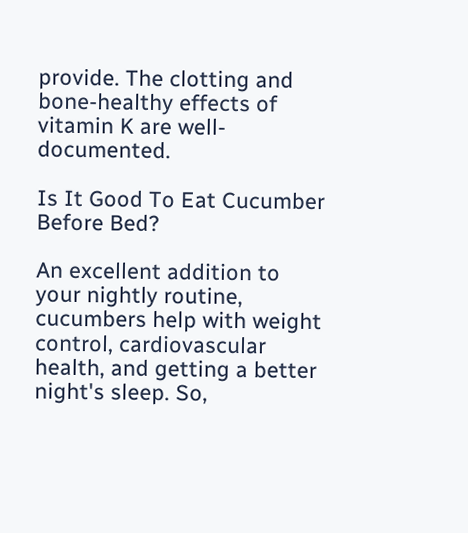provide. The clotting and bone-healthy effects of vitamin K are well-documented.

Is It Good To Eat Cucumber Before Bed?

An excellent addition to your nightly routine, cucumbers help with weight control, cardiovascular health, and getting a better night's sleep. So,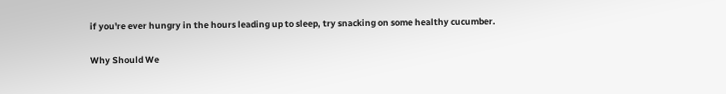if you're ever hungry in the hours leading up to sleep, try snacking on some healthy cucumber.

Why Should We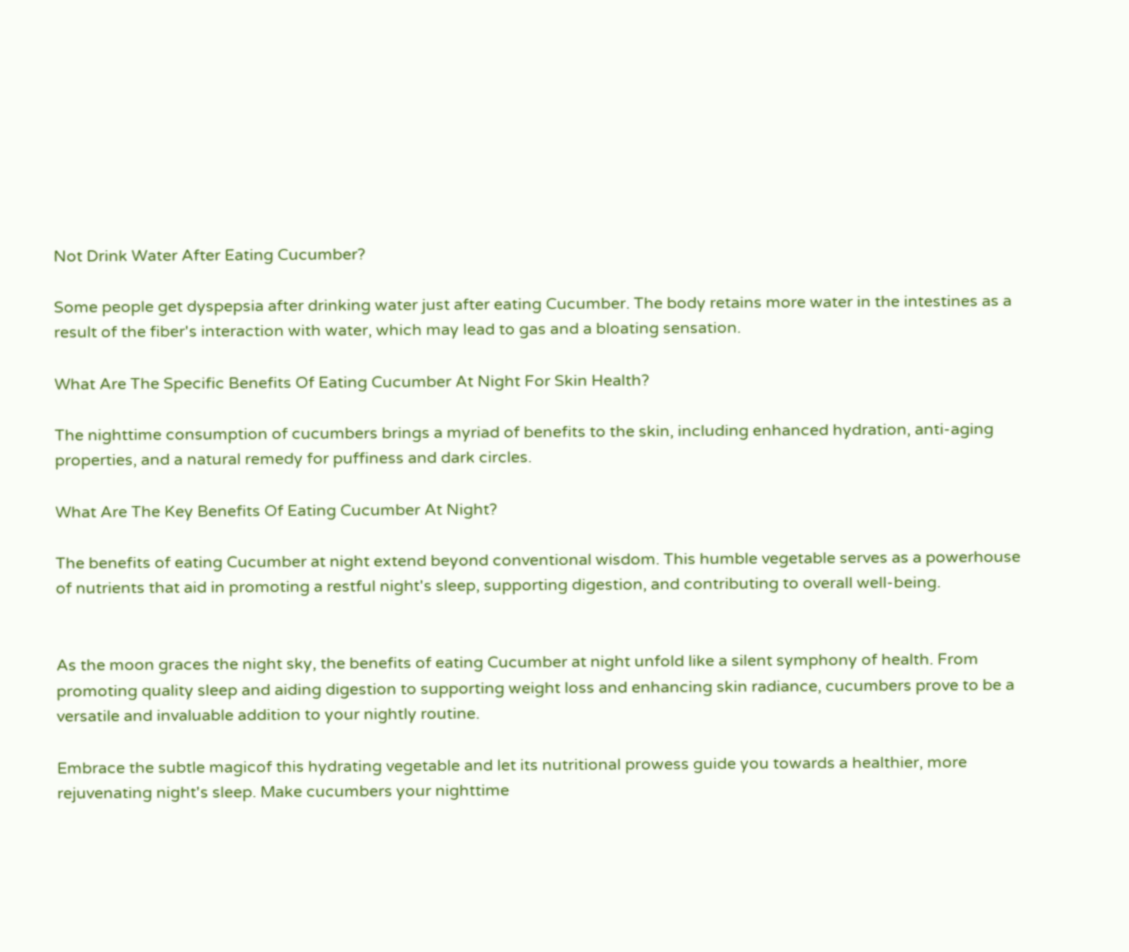Not Drink Water After Eating Cucumber?

Some people get dyspepsia after drinking water just after eating Cucumber. The body retains more water in the intestines as a result of the fiber's interaction with water, which may lead to gas and a bloating sensation.

What Are The Specific Benefits Of Eating Cucumber At Night For Skin Health?

The nighttime consumption of cucumbers brings a myriad of benefits to the skin, including enhanced hydration, anti-aging properties, and a natural remedy for puffiness and dark circles.

What Are The Key Benefits Of Eating Cucumber At Night?

The benefits of eating Cucumber at night extend beyond conventional wisdom. This humble vegetable serves as a powerhouse of nutrients that aid in promoting a restful night's sleep, supporting digestion, and contributing to overall well-being.


As the moon graces the night sky, the benefits of eating Cucumber at night unfold like a silent symphony of health. From promoting quality sleep and aiding digestion to supporting weight loss and enhancing skin radiance, cucumbers prove to be a versatile and invaluable addition to your nightly routine.

Embrace the subtle magicof this hydrating vegetable and let its nutritional prowess guide you towards a healthier, more rejuvenating night's sleep. Make cucumbers your nighttime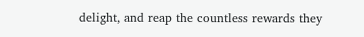delight, and reap the countless rewards they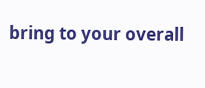bring to your overall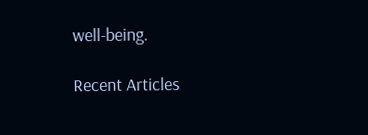well-being.

Recent Articles